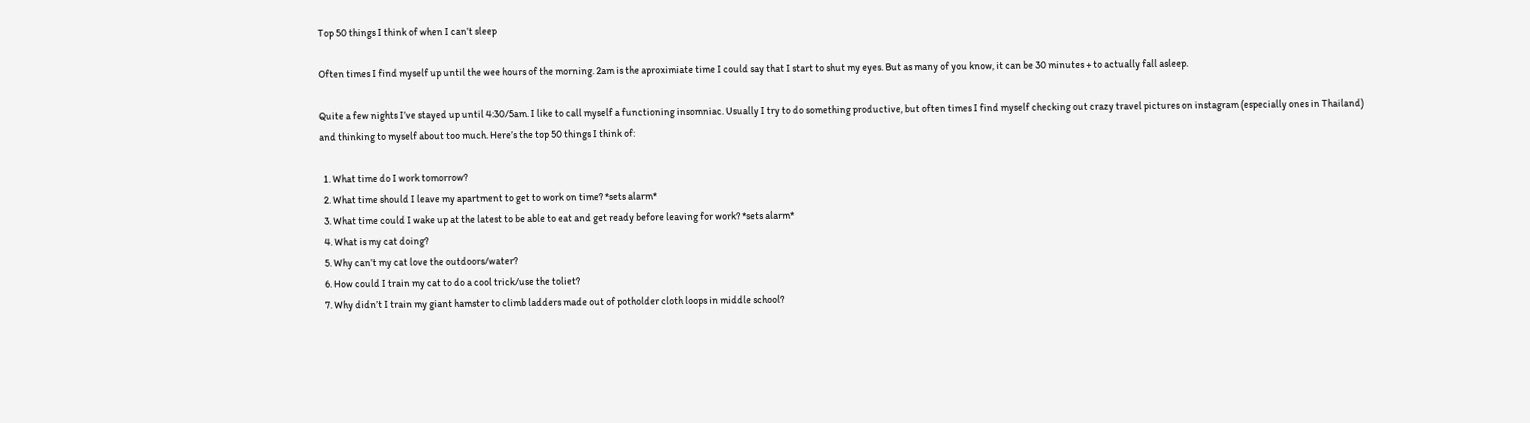Top 50 things I think of when I can’t sleep

Often times I find myself up until the wee hours of the morning. 2am is the aproximiate time I could say that I start to shut my eyes. But as many of you know, it can be 30 minutes + to actually fall asleep.

Quite a few nights I’ve stayed up until 4:30/5am. I like to call myself a functioning insomniac. Usually I try to do something productive, but often times I find myself checking out crazy travel pictures on instagram (especially ones in Thailand) and thinking to myself about too much. Here’s the top 50 things I think of:

  1. What time do I work tomorrow?
  2. What time should I leave my apartment to get to work on time? *sets alarm*
  3. What time could I wake up at the latest to be able to eat and get ready before leaving for work? *sets alarm*
  4. What is my cat doing?
  5. Why can’t my cat love the outdoors/water?
  6. How could I train my cat to do a cool trick/use the toliet?
  7. Why didn’t I train my giant hamster to climb ladders made out of potholder cloth loops in middle school?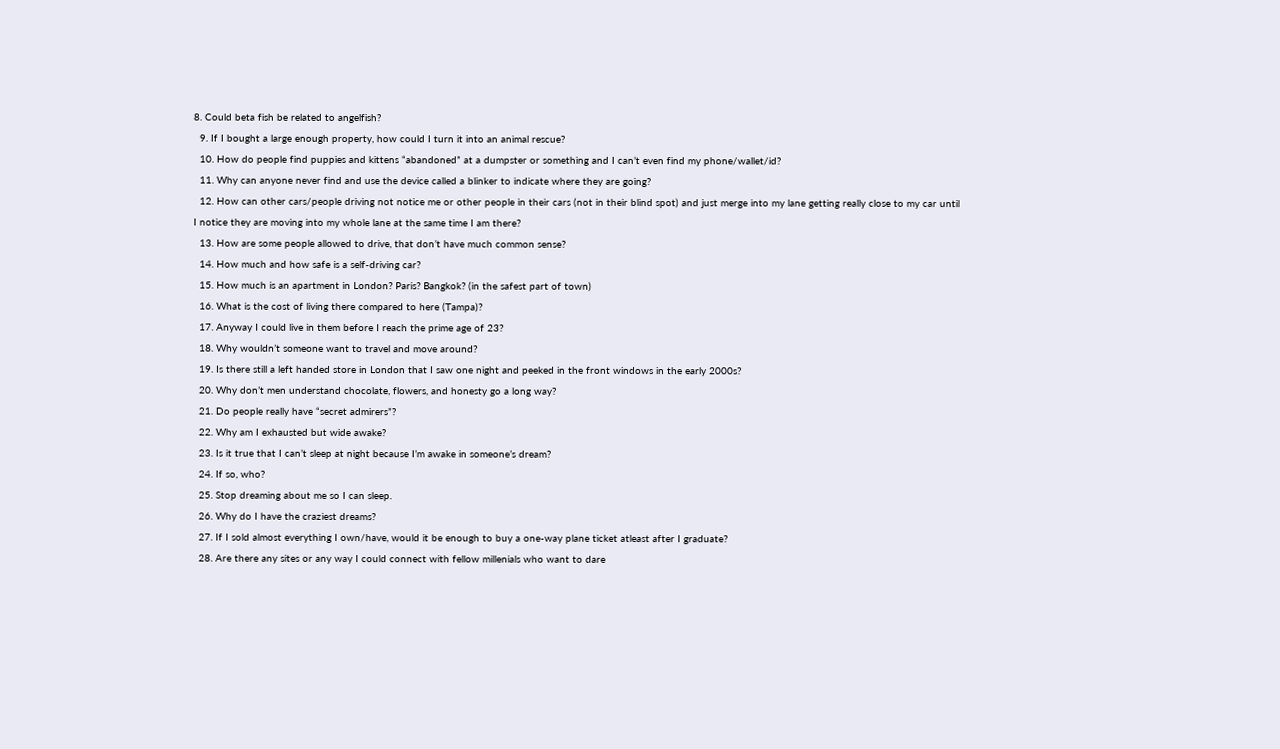8. Could beta fish be related to angelfish?
  9. If I bought a large enough property, how could I turn it into an animal rescue?
  10. How do people find puppies and kittens “abandoned” at a dumpster or something and I can’t even find my phone/wallet/id?
  11. Why can anyone never find and use the device called a blinker to indicate where they are going?
  12. How can other cars/people driving not notice me or other people in their cars (not in their blind spot) and just merge into my lane getting really close to my car until I notice they are moving into my whole lane at the same time I am there?
  13. How are some people allowed to drive, that don’t have much common sense?
  14. How much and how safe is a self-driving car?
  15. How much is an apartment in London? Paris? Bangkok? (in the safest part of town)
  16. What is the cost of living there compared to here (Tampa)?
  17. Anyway I could live in them before I reach the prime age of 23?
  18. Why wouldn’t someone want to travel and move around?
  19. Is there still a left handed store in London that I saw one night and peeked in the front windows in the early 2000s?
  20. Why don’t men understand chocolate, flowers, and honesty go a long way?
  21. Do people really have “secret admirers”?
  22. Why am I exhausted but wide awake?
  23. Is it true that I can’t sleep at night because I’m awake in someone’s dream?
  24. If so, who?
  25. Stop dreaming about me so I can sleep.
  26. Why do I have the craziest dreams?
  27. If I sold almost everything I own/have, would it be enough to buy a one-way plane ticket atleast after I graduate?
  28. Are there any sites or any way I could connect with fellow millenials who want to dare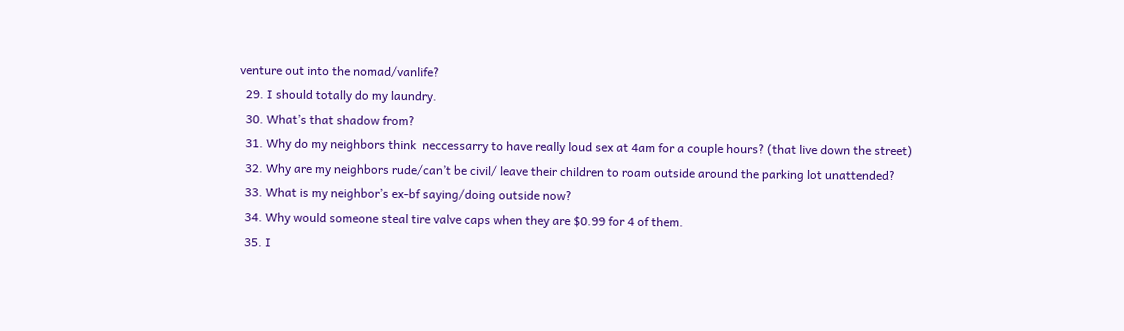venture out into the nomad/vanlife?
  29. I should totally do my laundry.
  30. What’s that shadow from?
  31. Why do my neighbors think  neccessarry to have really loud sex at 4am for a couple hours? (that live down the street)
  32. Why are my neighbors rude/can’t be civil/ leave their children to roam outside around the parking lot unattended?
  33. What is my neighbor’s ex-bf saying/doing outside now?
  34. Why would someone steal tire valve caps when they are $0.99 for 4 of them.
  35. I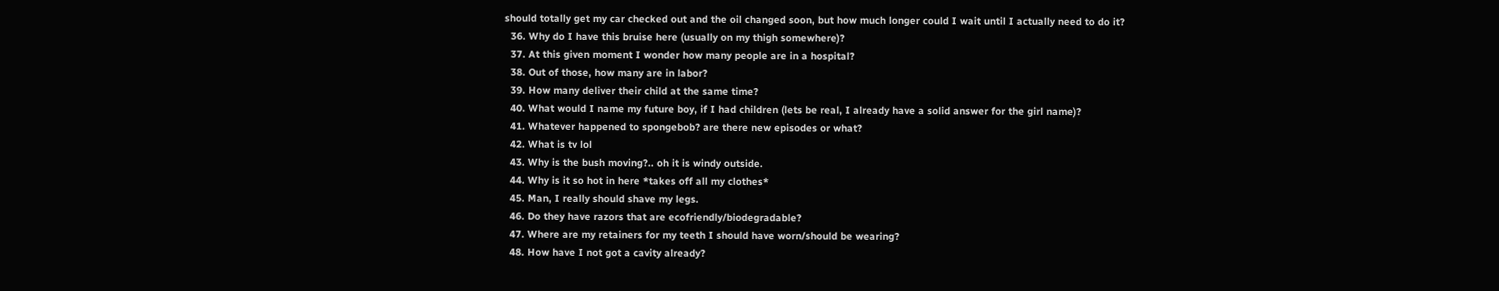should totally get my car checked out and the oil changed soon, but how much longer could I wait until I actually need to do it?
  36. Why do I have this bruise here (usually on my thigh somewhere)?
  37. At this given moment I wonder how many people are in a hospital?
  38. Out of those, how many are in labor?
  39. How many deliver their child at the same time?
  40. What would I name my future boy, if I had children (lets be real, I already have a solid answer for the girl name)?
  41. Whatever happened to spongebob? are there new episodes or what?
  42. What is tv lol
  43. Why is the bush moving?.. oh it is windy outside.
  44. Why is it so hot in here *takes off all my clothes*
  45. Man, I really should shave my legs.
  46. Do they have razors that are ecofriendly/biodegradable?
  47. Where are my retainers for my teeth I should have worn/should be wearing?
  48. How have I not got a cavity already?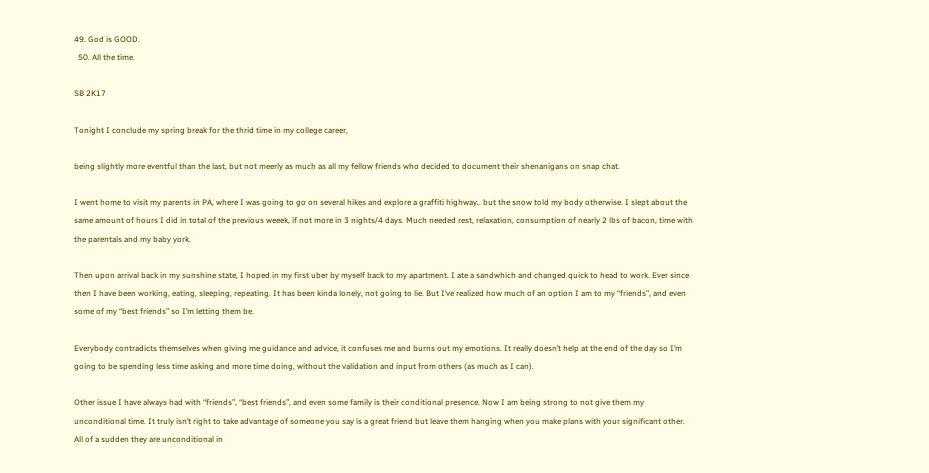49. God is GOOD.
  50. All the time.

SB 2K17

Tonight I conclude my spring break for the thrid time in my college career,

being slightly more eventful than the last, but not meerly as much as all my fellow friends who decided to document their shenanigans on snap chat.

I went home to visit my parents in PA, where I was going to go on several hikes and explore a graffiti highway.. but the snow told my body otherwise. I slept about the same amount of hours I did in total of the previous weeek, if not more in 3 nights/4 days. Much needed rest, relaxation, consumption of nearly 2 lbs of bacon, time with the parentals and my baby york.

Then upon arrival back in my sunshine state, I hoped in my first uber by myself back to my apartment. I ate a sandwhich and changed quick to head to work. Ever since then I have been working, eating, sleeping, repeating. It has been kinda lonely, not going to lie. But I’ve realized how much of an option I am to my “friends”, and even some of my “best friends” so I’m letting them be.

Everybody contradicts themselves when giving me guidance and advice, it confuses me and burns out my emotions. It really doesn’t help at the end of the day so I’m going to be spending less time asking and more time doing, without the validation and input from others (as much as I can).

Other issue I have always had with “friends”, “best friends”, and even some family is their conditional presence. Now I am being strong to not give them my unconditional time. It truly isn’t right to take advantage of someone you say is a great friend but leave them hanging when you make plans with your significant other. All of a sudden they are unconditional in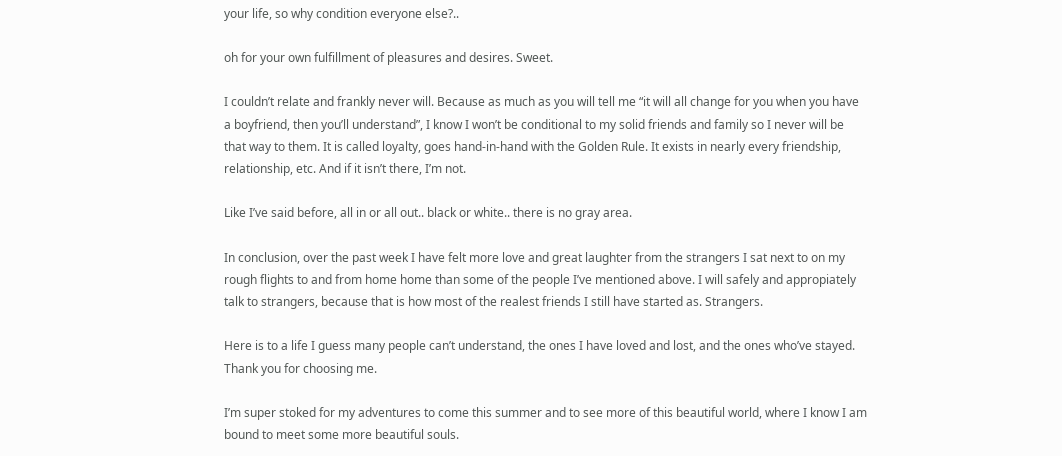your life, so why condition everyone else?..

oh for your own fulfillment of pleasures and desires. Sweet.

I couldn’t relate and frankly never will. Because as much as you will tell me “it will all change for you when you have a boyfriend, then you’ll understand”, I know I won’t be conditional to my solid friends and family so I never will be that way to them. It is called loyalty, goes hand-in-hand with the Golden Rule. It exists in nearly every friendship, relationship, etc. And if it isn’t there, I’m not.

Like I’ve said before, all in or all out.. black or white.. there is no gray area.

In conclusion, over the past week I have felt more love and great laughter from the strangers I sat next to on my rough flights to and from home home than some of the people I’ve mentioned above. I will safely and appropiately talk to strangers, because that is how most of the realest friends I still have started as. Strangers.

Here is to a life I guess many people can’t understand, the ones I have loved and lost, and the ones who’ve stayed. Thank you for choosing me.

I’m super stoked for my adventures to come this summer and to see more of this beautiful world, where I know I am bound to meet some more beautiful souls.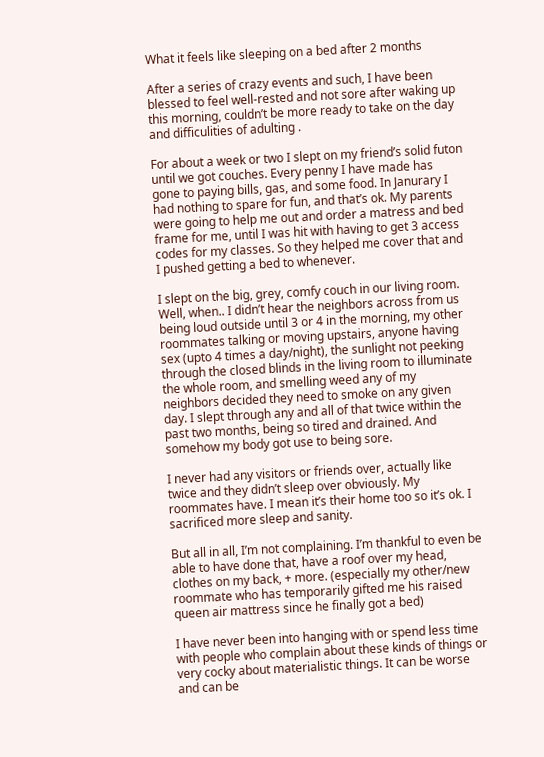What it feels like sleeping on a bed after 2 months

After a series of crazy events and such, I have been blessed to feel well-rested and not sore after waking up this morning, couldn’t be more ready to take on the day and difficulities of adulting .

For about a week or two I slept on my friend’s solid futon until we got couches. Every penny I have made has gone to paying bills, gas, and some food. In Janurary I had nothing to spare for fun, and that’s ok. My parents were going to help me out and order a matress and bed frame for me, until I was hit with having to get 3 access codes for my classes. So they helped me cover that and I pushed getting a bed to whenever.

I slept on the big, grey, comfy couch in our living room. Well, when.. I didn’t hear the neighbors across from us being loud outside until 3 or 4 in the morning, my other roommates talking or moving upstairs, anyone having sex (upto 4 times a day/night), the sunlight not peeking through the closed blinds in the living room to illuminate the whole room, and smelling weed any of my neighbors decided they need to smoke on any given day. I slept through any and all of that twice within the past two months, being so tired and drained. And somehow my body got use to being sore.

I never had any visitors or friends over, actually like twice and they didn’t sleep over obviously. My roommates have. I mean it’s their home too so it’s ok. I sacrificed more sleep and sanity.

But all in all, I’m not complaining. I’m thankful to even be able to have done that, have a roof over my head, clothes on my back, + more. (especially my other/new roommate who has temporarily gifted me his raised queen air mattress since he finally got a bed)

I have never been into hanging with or spend less time with people who complain about these kinds of things or very cocky about materialistic things. It can be worse and can be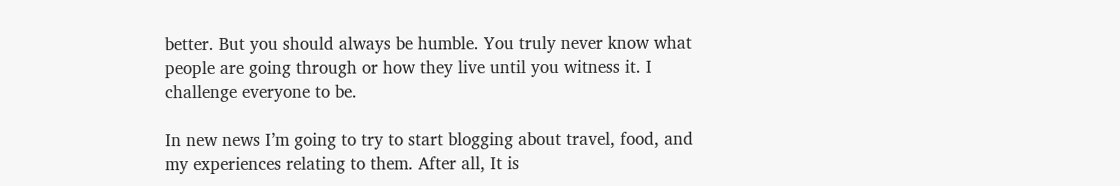better. But you should always be humble. You truly never know what people are going through or how they live until you witness it. I challenge everyone to be.

In new news I’m going to try to start blogging about travel, food, and my experiences relating to them. After all, It is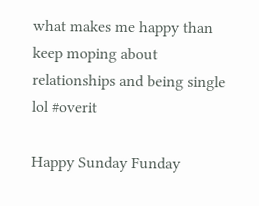what makes me happy than keep moping about relationships and being single lol #overit

Happy Sunday Funday